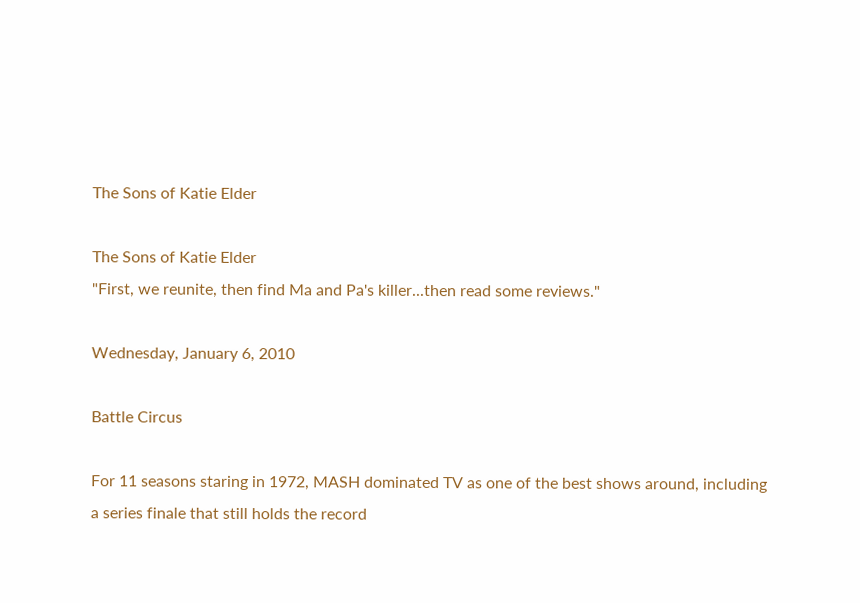The Sons of Katie Elder

The Sons of Katie Elder
"First, we reunite, then find Ma and Pa's killer...then read some reviews."

Wednesday, January 6, 2010

Battle Circus

For 11 seasons staring in 1972, MASH dominated TV as one of the best shows around, including a series finale that still holds the record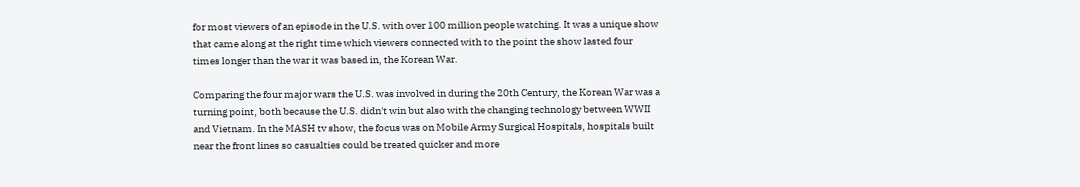for most viewers of an episode in the U.S. with over 100 million people watching. It was a unique show that came along at the right time which viewers connected with to the point the show lasted four times longer than the war it was based in, the Korean War.

Comparing the four major wars the U.S. was involved in during the 20th Century, the Korean War was a turning point, both because the U.S. didn't win but also with the changing technology between WWII and Vietnam. In the MASH tv show, the focus was on Mobile Army Surgical Hospitals, hospitals built near the front lines so casualties could be treated quicker and more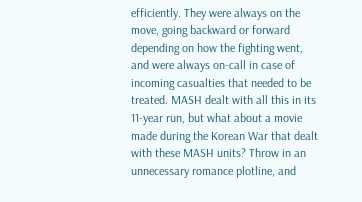efficiently. They were always on the move, going backward or forward depending on how the fighting went, and were always on-call in case of incoming casualties that needed to be treated. MASH dealt with all this in its 11-year run, but what about a movie made during the Korean War that dealt with these MASH units? Throw in an unnecessary romance plotline, and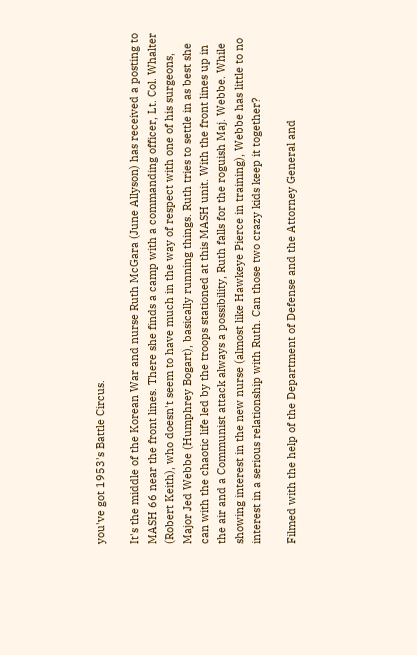you've got 1953's Battle Circus.

It's the middle of the Korean War and nurse Ruth McGara (June Allyson) has received a posting to MASH 66 near the front lines. There she finds a camp with a commanding officer, Lt. Col. Whalter (Robert Keith), who doesn't seem to have much in the way of respect with one of his surgeons, Major Jed Webbe (Humphrey Bogart), basically running things. Ruth tries to settle in as best she can with the chaotic life led by the troops stationed at this MASH unit. With the front lines up in the air and a Communist attack always a possibility, Ruth falls for the roguish Maj. Webbe. While showing interest in the new nurse (almost like Hawkeye Pierce in training), Webbe has little to no interest in a serious relationship with Ruth. Can those two crazy kids keep it together?

Filmed with the help of the Department of Defense and the Attorney General and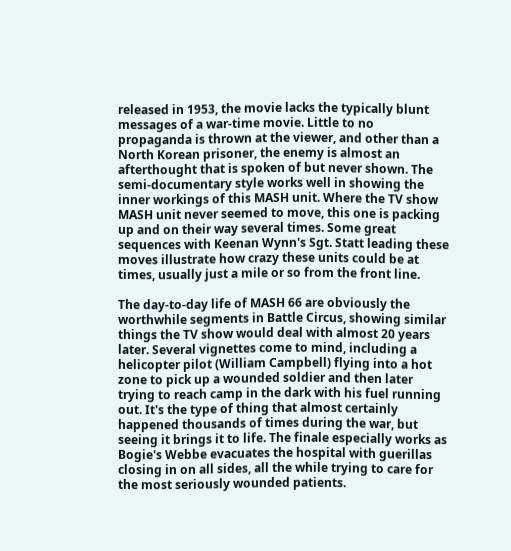released in 1953, the movie lacks the typically blunt messages of a war-time movie. Little to no propaganda is thrown at the viewer, and other than a North Korean prisoner, the enemy is almost an afterthought that is spoken of but never shown. The semi-documentary style works well in showing the inner workings of this MASH unit. Where the TV show MASH unit never seemed to move, this one is packing up and on their way several times. Some great sequences with Keenan Wynn's Sgt. Statt leading these moves illustrate how crazy these units could be at times, usually just a mile or so from the front line.

The day-to-day life of MASH 66 are obviously the worthwhile segments in Battle Circus, showing similar things the TV show would deal with almost 20 years later. Several vignettes come to mind, including a helicopter pilot (William Campbell) flying into a hot zone to pick up a wounded soldier and then later trying to reach camp in the dark with his fuel running out. It's the type of thing that almost certainly happened thousands of times during the war, but seeing it brings it to life. The finale especially works as Bogie's Webbe evacuates the hospital with guerillas closing in on all sides, all the while trying to care for the most seriously wounded patients.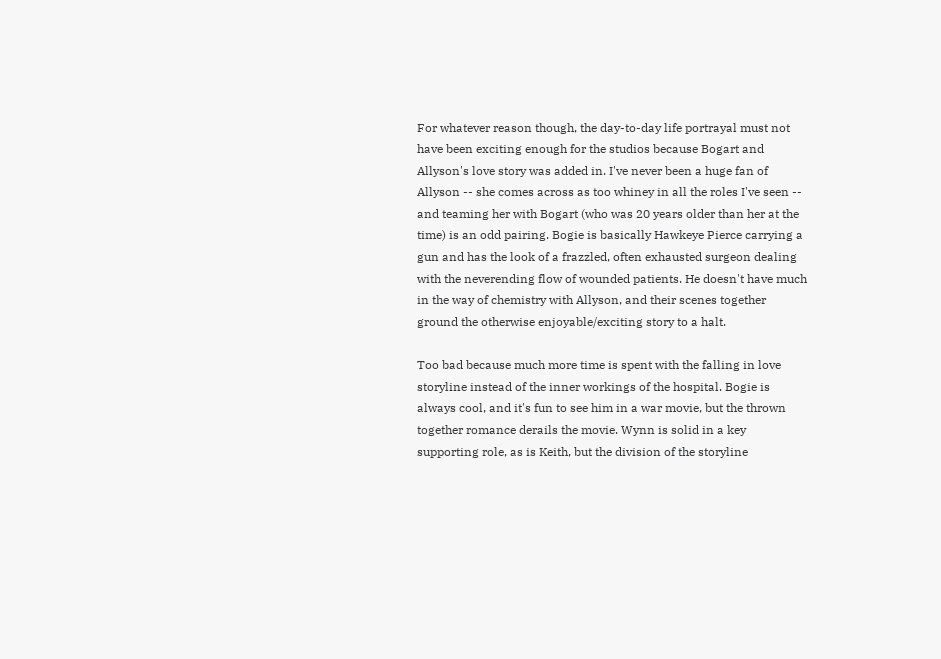For whatever reason though, the day-to-day life portrayal must not have been exciting enough for the studios because Bogart and Allyson's love story was added in. I've never been a huge fan of Allyson -- she comes across as too whiney in all the roles I've seen -- and teaming her with Bogart (who was 20 years older than her at the time) is an odd pairing. Bogie is basically Hawkeye Pierce carrying a gun and has the look of a frazzled, often exhausted surgeon dealing with the neverending flow of wounded patients. He doesn't have much in the way of chemistry with Allyson, and their scenes together ground the otherwise enjoyable/exciting story to a halt.

Too bad because much more time is spent with the falling in love storyline instead of the inner workings of the hospital. Bogie is always cool, and it's fun to see him in a war movie, but the thrown together romance derails the movie. Wynn is solid in a key supporting role, as is Keith, but the division of the storyline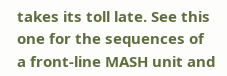takes its toll late. See this one for the sequences of a front-line MASH unit and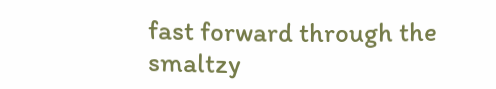fast forward through the smaltzy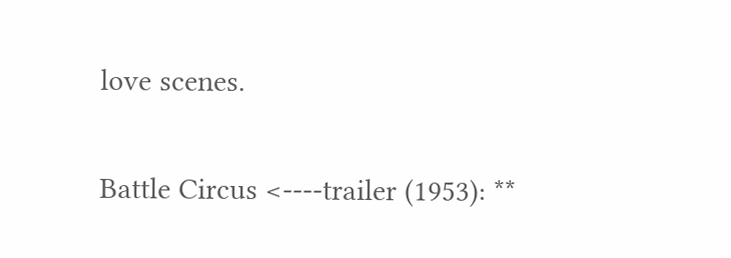love scenes.

Battle Circus <----trailer (1953): **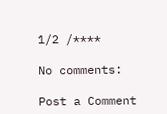1/2 /****

No comments:

Post a Comment